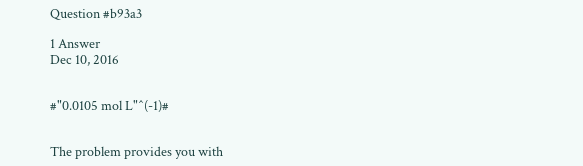Question #b93a3

1 Answer
Dec 10, 2016


#"0.0105 mol L"^(-1)#


The problem provides you with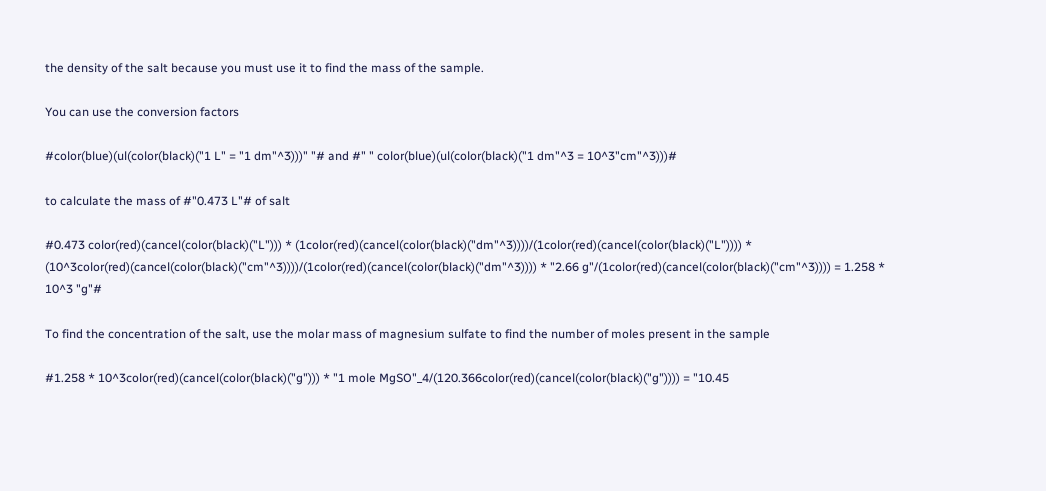the density of the salt because you must use it to find the mass of the sample.

You can use the conversion factors

#color(blue)(ul(color(black)("1 L" = "1 dm"^3)))" "# and #" " color(blue)(ul(color(black)("1 dm"^3 = 10^3"cm"^3)))#

to calculate the mass of #"0.473 L"# of salt

#0.473 color(red)(cancel(color(black)("L"))) * (1color(red)(cancel(color(black)("dm"^3))))/(1color(red)(cancel(color(black)("L")))) * (10^3color(red)(cancel(color(black)("cm"^3))))/(1color(red)(cancel(color(black)("dm"^3)))) * "2.66 g"/(1color(red)(cancel(color(black)("cm"^3)))) = 1.258 * 10^3 "g"#

To find the concentration of the salt, use the molar mass of magnesium sulfate to find the number of moles present in the sample

#1.258 * 10^3color(red)(cancel(color(black)("g"))) * "1 mole MgSO"_4/(120.366color(red)(cancel(color(black)("g")))) = "10.45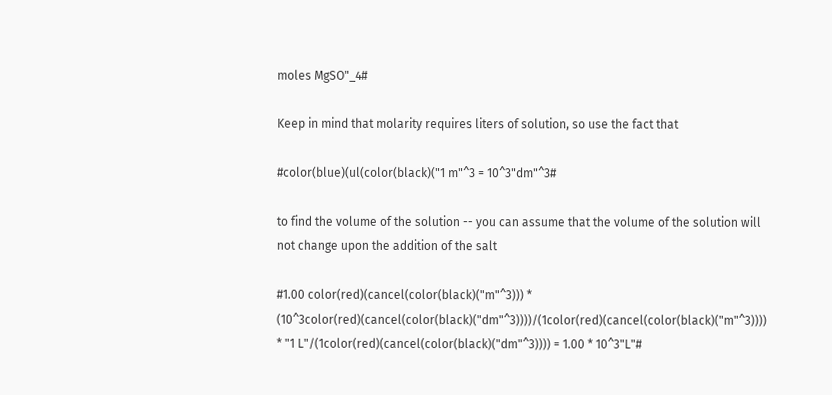moles MgSO"_4#

Keep in mind that molarity requires liters of solution, so use the fact that

#color(blue)(ul(color(black)("1 m"^3 = 10^3"dm"^3#

to find the volume of the solution -- you can assume that the volume of the solution will not change upon the addition of the salt

#1.00 color(red)(cancel(color(black)("m"^3))) * (10^3color(red)(cancel(color(black)("dm"^3))))/(1color(red)(cancel(color(black)("m"^3)))) * "1 L"/(1color(red)(cancel(color(black)("dm"^3)))) = 1.00 * 10^3"L"#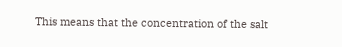This means that the concentration of the salt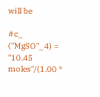will be

#c_ ("MgSO"_4) = "10.45 moles"/(1.00 *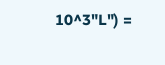10^3"L") =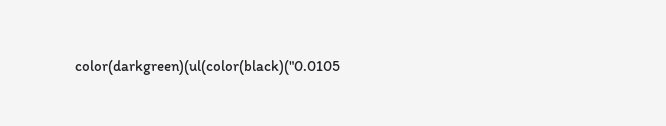color(darkgreen)(ul(color(black)("0.0105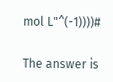mol L"^(-1))))#

The answer is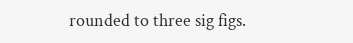rounded to three sig figs.